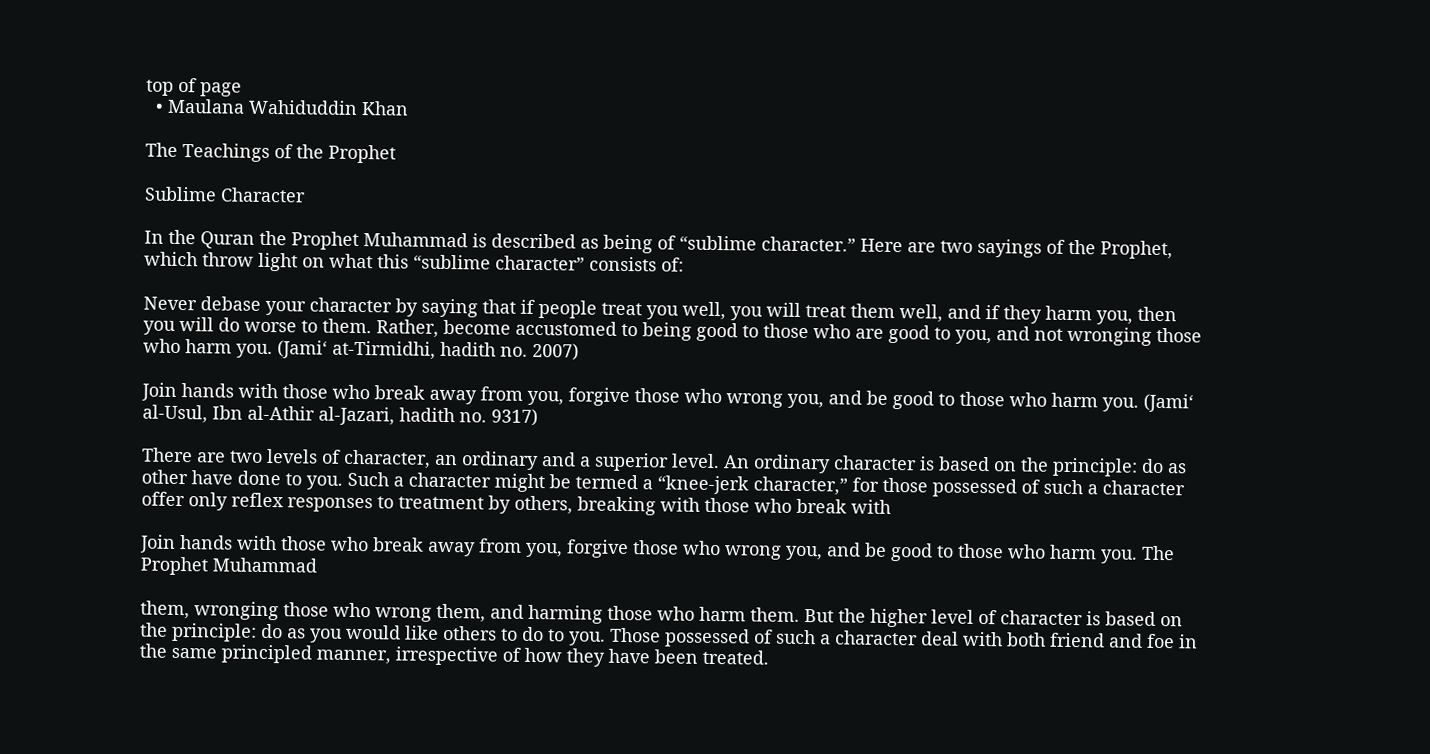top of page
  • Maulana Wahiduddin Khan

The Teachings of the Prophet

Sublime Character

In the Quran the Prophet Muhammad is described as being of “sublime character.” Here are two sayings of the Prophet, which throw light on what this “sublime character” consists of:

Never debase your character by saying that if people treat you well, you will treat them well, and if they harm you, then you will do worse to them. Rather, become accustomed to being good to those who are good to you, and not wronging those who harm you. (Jami‘ at-Tirmidhi, hadith no. 2007)

Join hands with those who break away from you, forgive those who wrong you, and be good to those who harm you. (Jami‘ al-Usul, Ibn al-Athir al-Jazari, hadith no. 9317)

There are two levels of character, an ordinary and a superior level. An ordinary character is based on the principle: do as other have done to you. Such a character might be termed a “knee-jerk character,” for those possessed of such a character offer only reflex responses to treatment by others, breaking with those who break with

Join hands with those who break away from you, forgive those who wrong you, and be good to those who harm you. The Prophet Muhammad

them, wronging those who wrong them, and harming those who harm them. But the higher level of character is based on the principle: do as you would like others to do to you. Those possessed of such a character deal with both friend and foe in the same principled manner, irrespective of how they have been treated.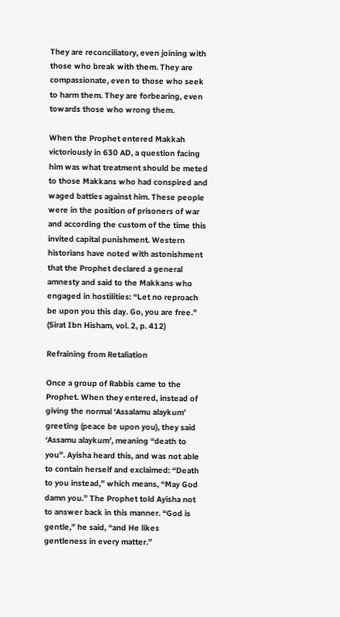They are reconciliatory, even joining with those who break with them. They are compassionate, even to those who seek to harm them. They are forbearing, even towards those who wrong them.

When the Prophet entered Makkah victoriously in 630 AD, a question facing him was what treatment should be meted to those Makkans who had conspired and waged battles against him. These people were in the position of prisoners of war and according the custom of the time this invited capital punishment. Western historians have noted with astonishment that the Prophet declared a general amnesty and said to the Makkans who engaged in hostilities: “Let no reproach be upon you this day. Go, you are free.” (Sirat Ibn Hisham, vol. 2, p. 412)

Refraining from Retaliation

Once a group of Rabbis came to the Prophet. When they entered, instead of giving the normal ‘Assalamu alaykum’ greeting (peace be upon you), they said ‘Assamu alaykum’, meaning “death to you”. Ayisha heard this, and was not able to contain herself and exclaimed: “Death to you instead,” which means, “May God damn you.” The Prophet told Ayisha not to answer back in this manner. “God is gentle,” he said, “and He likes gentleness in every matter.”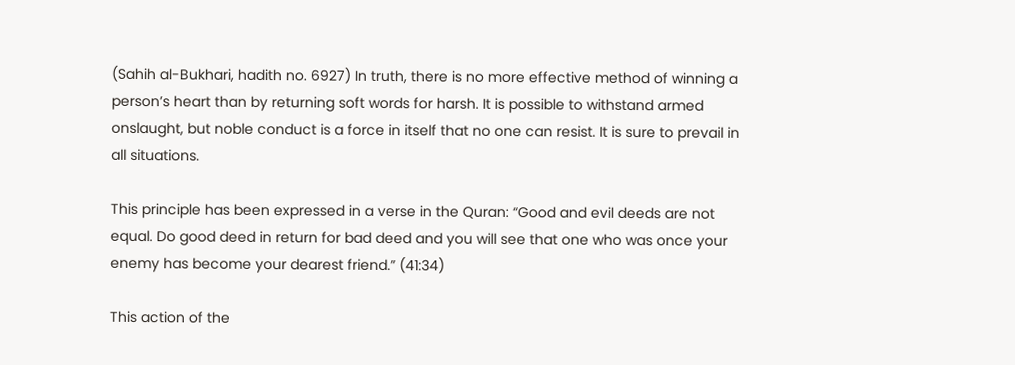(Sahih al-Bukhari, hadith no. 6927) In truth, there is no more effective method of winning a person’s heart than by returning soft words for harsh. It is possible to withstand armed onslaught, but noble conduct is a force in itself that no one can resist. It is sure to prevail in all situations.

This principle has been expressed in a verse in the Quran: “Good and evil deeds are not equal. Do good deed in return for bad deed and you will see that one who was once your enemy has become your dearest friend.” (41:34)

This action of the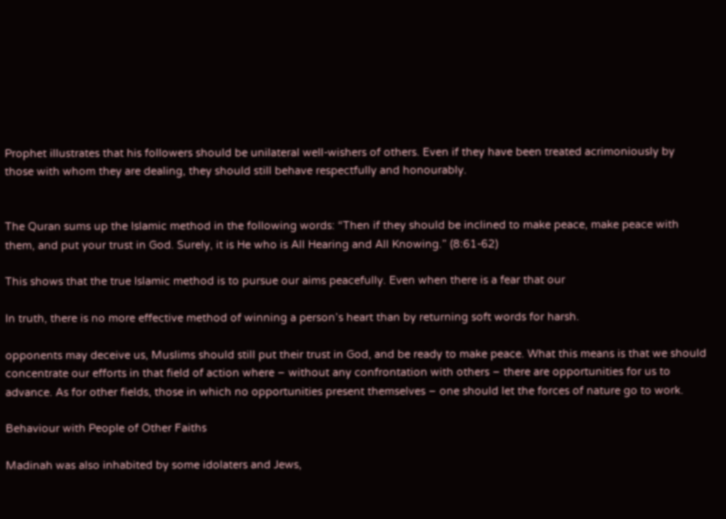Prophet illustrates that his followers should be unilateral well-wishers of others. Even if they have been treated acrimoniously by those with whom they are dealing, they should still behave respectfully and honourably.


The Quran sums up the Islamic method in the following words: “Then if they should be inclined to make peace, make peace with them, and put your trust in God. Surely, it is He who is All Hearing and All Knowing.” (8:61-62)

This shows that the true Islamic method is to pursue our aims peacefully. Even when there is a fear that our

In truth, there is no more effective method of winning a person’s heart than by returning soft words for harsh.

opponents may deceive us, Muslims should still put their trust in God, and be ready to make peace. What this means is that we should concentrate our efforts in that field of action where – without any confrontation with others – there are opportunities for us to advance. As for other fields, those in which no opportunities present themselves – one should let the forces of nature go to work.

Behaviour with People of Other Faiths

Madinah was also inhabited by some idolaters and Jews,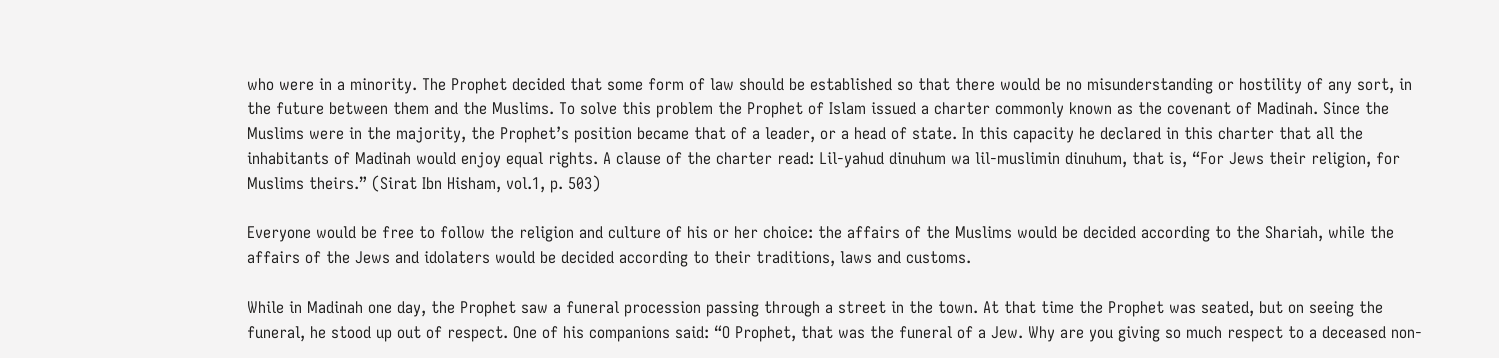who were in a minority. The Prophet decided that some form of law should be established so that there would be no misunderstanding or hostility of any sort, in the future between them and the Muslims. To solve this problem the Prophet of Islam issued a charter commonly known as the covenant of Madinah. Since the Muslims were in the majority, the Prophet’s position became that of a leader, or a head of state. In this capacity he declared in this charter that all the inhabitants of Madinah would enjoy equal rights. A clause of the charter read: Lil-yahud dinuhum wa lil-muslimin dinuhum, that is, “For Jews their religion, for Muslims theirs.” (Sirat Ibn Hisham, vol.1, p. 503)

Everyone would be free to follow the religion and culture of his or her choice: the affairs of the Muslims would be decided according to the Shariah, while the affairs of the Jews and idolaters would be decided according to their traditions, laws and customs.

While in Madinah one day, the Prophet saw a funeral procession passing through a street in the town. At that time the Prophet was seated, but on seeing the funeral, he stood up out of respect. One of his companions said: “O Prophet, that was the funeral of a Jew. Why are you giving so much respect to a deceased non-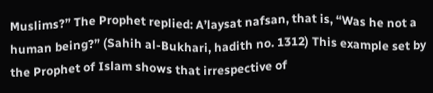Muslims?” The Prophet replied: A’laysat nafsan, that is, “Was he not a human being?” (Sahih al-Bukhari, hadith no. 1312) This example set by the Prophet of Islam shows that irrespective of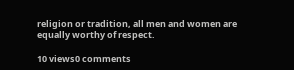religion or tradition, all men and women are equally worthy of respect.

10 views0 comments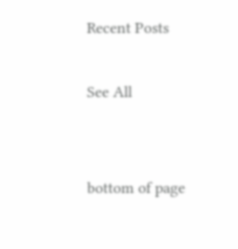Recent Posts

See All


bottom of page